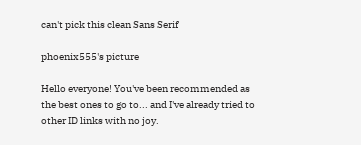can't pick this clean Sans Serif

phoenix555's picture

Hello everyone! You've been recommended as the best ones to go to... and I've already tried to other ID links with no joy.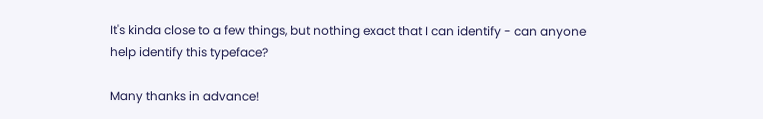It's kinda close to a few things, but nothing exact that I can identify - can anyone help identify this typeface?

Many thanks in advance!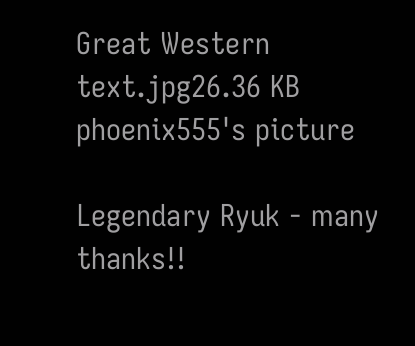Great Western text.jpg26.36 KB
phoenix555's picture

Legendary Ryuk - many thanks!!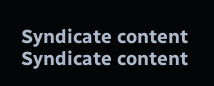Syndicate content Syndicate content